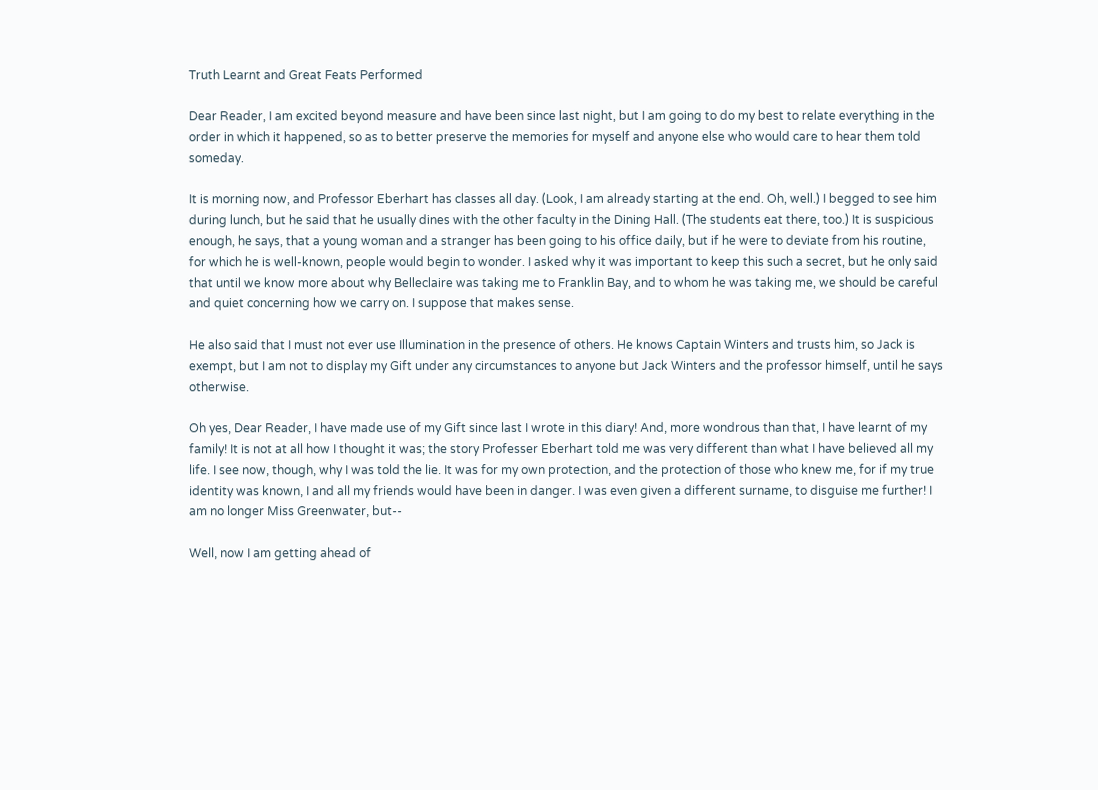Truth Learnt and Great Feats Performed

Dear Reader, I am excited beyond measure and have been since last night, but I am going to do my best to relate everything in the order in which it happened, so as to better preserve the memories for myself and anyone else who would care to hear them told someday.

It is morning now, and Professor Eberhart has classes all day. (Look, I am already starting at the end. Oh, well.) I begged to see him during lunch, but he said that he usually dines with the other faculty in the Dining Hall. (The students eat there, too.) It is suspicious enough, he says, that a young woman and a stranger has been going to his office daily, but if he were to deviate from his routine, for which he is well-known, people would begin to wonder. I asked why it was important to keep this such a secret, but he only said that until we know more about why Belleclaire was taking me to Franklin Bay, and to whom he was taking me, we should be careful and quiet concerning how we carry on. I suppose that makes sense.

He also said that I must not ever use Illumination in the presence of others. He knows Captain Winters and trusts him, so Jack is exempt, but I am not to display my Gift under any circumstances to anyone but Jack Winters and the professor himself, until he says otherwise.

Oh yes, Dear Reader, I have made use of my Gift since last I wrote in this diary! And, more wondrous than that, I have learnt of my family! It is not at all how I thought it was; the story Professer Eberhart told me was very different than what I have believed all my life. I see now, though, why I was told the lie. It was for my own protection, and the protection of those who knew me, for if my true identity was known, I and all my friends would have been in danger. I was even given a different surname, to disguise me further! I am no longer Miss Greenwater, but--

Well, now I am getting ahead of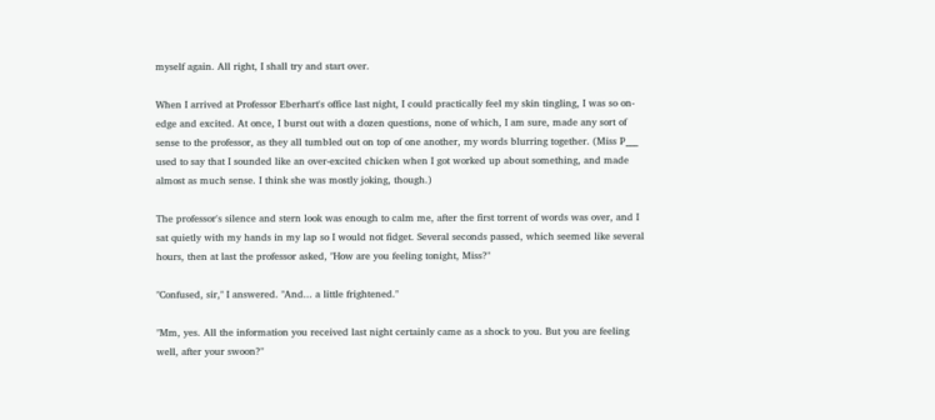myself again. All right, I shall try and start over.

When I arrived at Professor Eberhart's office last night, I could practically feel my skin tingling, I was so on-edge and excited. At once, I burst out with a dozen questions, none of which, I am sure, made any sort of sense to the professor, as they all tumbled out on top of one another, my words blurring together. (Miss P___ used to say that I sounded like an over-excited chicken when I got worked up about something, and made almost as much sense. I think she was mostly joking, though.)

The professor's silence and stern look was enough to calm me, after the first torrent of words was over, and I sat quietly with my hands in my lap so I would not fidget. Several seconds passed, which seemed like several hours, then at last the professor asked, "How are you feeling tonight, Miss?"

"Confused, sir," I answered. "And... a little frightened."

"Mm, yes. All the information you received last night certainly came as a shock to you. But you are feeling well, after your swoon?"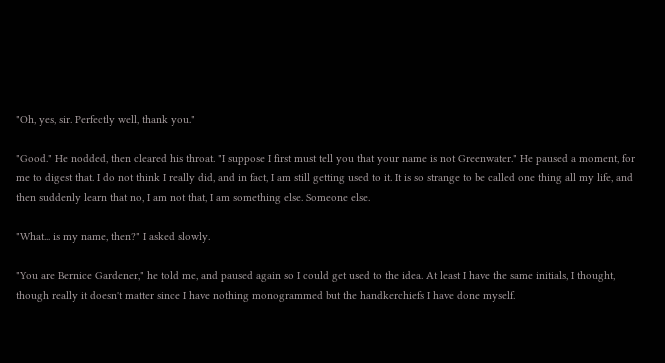"Oh, yes, sir. Perfectly well, thank you."

"Good." He nodded, then cleared his throat. "I suppose I first must tell you that your name is not Greenwater." He paused a moment, for me to digest that. I do not think I really did, and in fact, I am still getting used to it. It is so strange to be called one thing all my life, and then suddenly learn that no, I am not that, I am something else. Someone else.

"What... is my name, then?" I asked slowly.

"You are Bernice Gardener," he told me, and paused again so I could get used to the idea. At least I have the same initials, I thought, though really it doesn't matter since I have nothing monogrammed but the handkerchiefs I have done myself.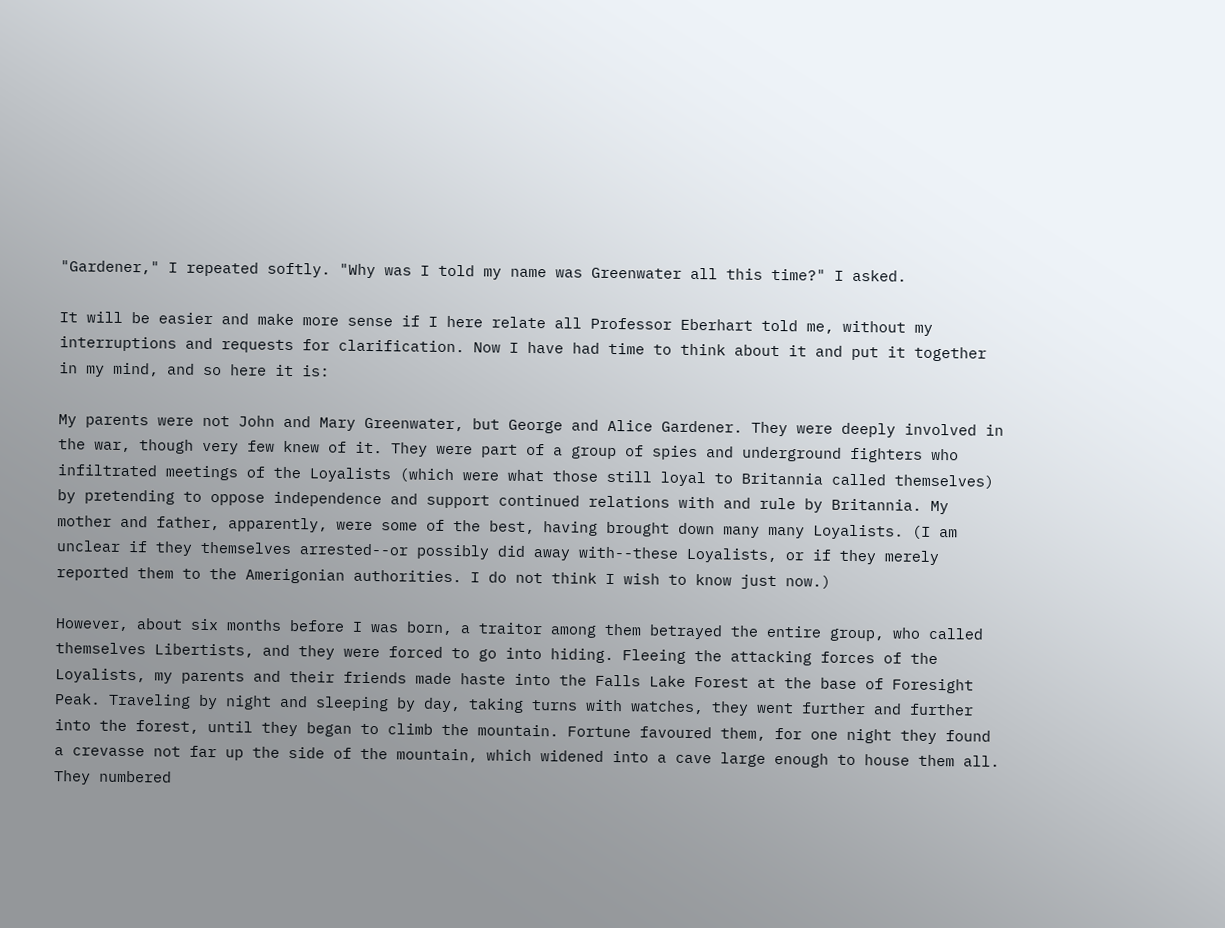"Gardener," I repeated softly. "Why was I told my name was Greenwater all this time?" I asked.

It will be easier and make more sense if I here relate all Professor Eberhart told me, without my interruptions and requests for clarification. Now I have had time to think about it and put it together in my mind, and so here it is:

My parents were not John and Mary Greenwater, but George and Alice Gardener. They were deeply involved in the war, though very few knew of it. They were part of a group of spies and underground fighters who infiltrated meetings of the Loyalists (which were what those still loyal to Britannia called themselves) by pretending to oppose independence and support continued relations with and rule by Britannia. My mother and father, apparently, were some of the best, having brought down many many Loyalists. (I am unclear if they themselves arrested--or possibly did away with--these Loyalists, or if they merely reported them to the Amerigonian authorities. I do not think I wish to know just now.)

However, about six months before I was born, a traitor among them betrayed the entire group, who called themselves Libertists, and they were forced to go into hiding. Fleeing the attacking forces of the Loyalists, my parents and their friends made haste into the Falls Lake Forest at the base of Foresight Peak. Traveling by night and sleeping by day, taking turns with watches, they went further and further into the forest, until they began to climb the mountain. Fortune favoured them, for one night they found a crevasse not far up the side of the mountain, which widened into a cave large enough to house them all. They numbered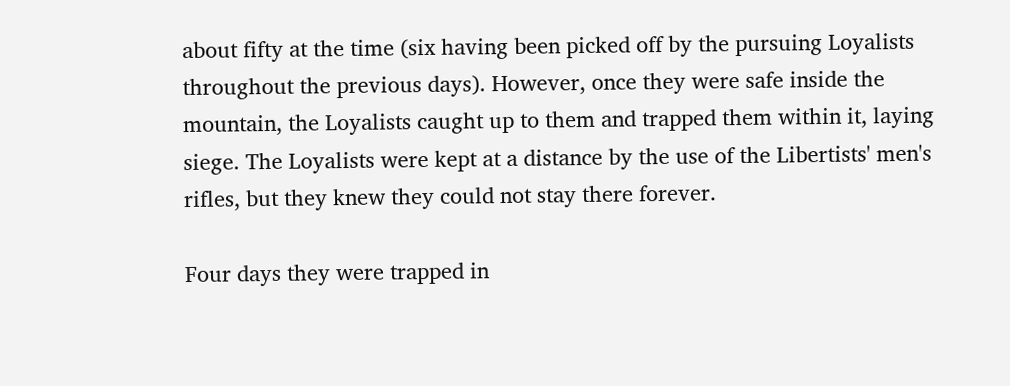about fifty at the time (six having been picked off by the pursuing Loyalists throughout the previous days). However, once they were safe inside the mountain, the Loyalists caught up to them and trapped them within it, laying siege. The Loyalists were kept at a distance by the use of the Libertists' men's rifles, but they knew they could not stay there forever.

Four days they were trapped in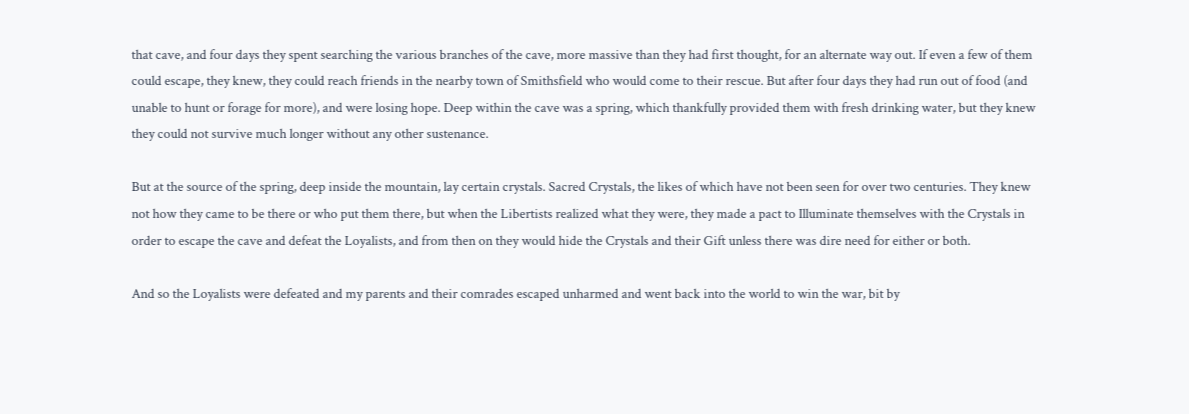that cave, and four days they spent searching the various branches of the cave, more massive than they had first thought, for an alternate way out. If even a few of them could escape, they knew, they could reach friends in the nearby town of Smithsfield who would come to their rescue. But after four days they had run out of food (and unable to hunt or forage for more), and were losing hope. Deep within the cave was a spring, which thankfully provided them with fresh drinking water, but they knew they could not survive much longer without any other sustenance.

But at the source of the spring, deep inside the mountain, lay certain crystals. Sacred Crystals, the likes of which have not been seen for over two centuries. They knew not how they came to be there or who put them there, but when the Libertists realized what they were, they made a pact to Illuminate themselves with the Crystals in order to escape the cave and defeat the Loyalists, and from then on they would hide the Crystals and their Gift unless there was dire need for either or both.

And so the Loyalists were defeated and my parents and their comrades escaped unharmed and went back into the world to win the war, bit by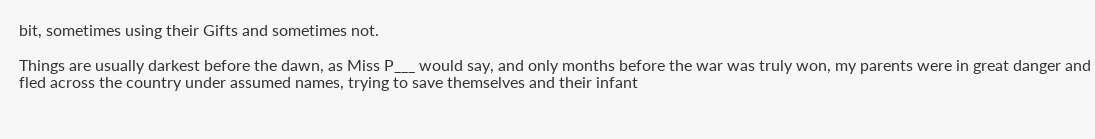bit, sometimes using their Gifts and sometimes not.

Things are usually darkest before the dawn, as Miss P___ would say, and only months before the war was truly won, my parents were in great danger and fled across the country under assumed names, trying to save themselves and their infant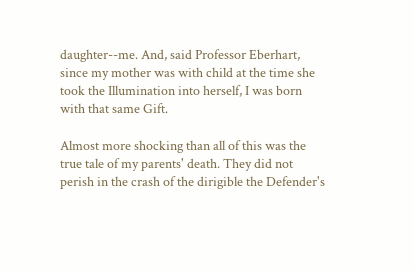daughter--me. And, said Professor Eberhart, since my mother was with child at the time she took the Illumination into herself, I was born with that same Gift.

Almost more shocking than all of this was the true tale of my parents' death. They did not perish in the crash of the dirigible the Defender's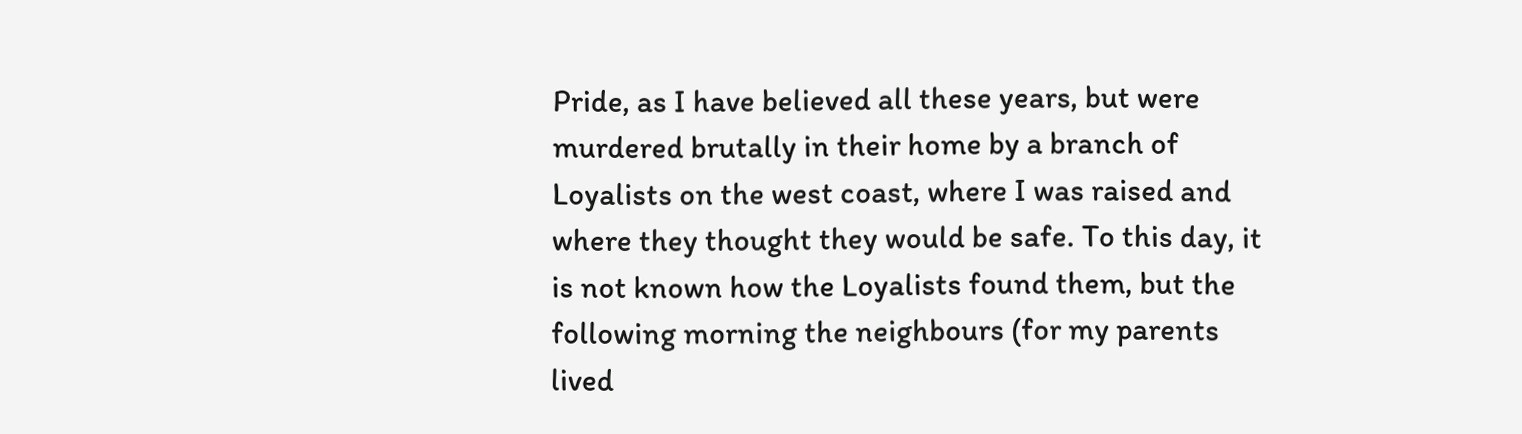Pride, as I have believed all these years, but were murdered brutally in their home by a branch of Loyalists on the west coast, where I was raised and where they thought they would be safe. To this day, it is not known how the Loyalists found them, but the following morning the neighbours (for my parents lived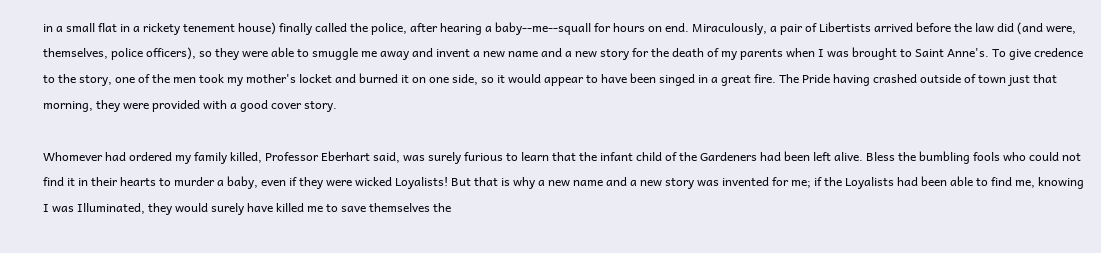in a small flat in a rickety tenement house) finally called the police, after hearing a baby--me--squall for hours on end. Miraculously, a pair of Libertists arrived before the law did (and were, themselves, police officers), so they were able to smuggle me away and invent a new name and a new story for the death of my parents when I was brought to Saint Anne's. To give credence to the story, one of the men took my mother's locket and burned it on one side, so it would appear to have been singed in a great fire. The Pride having crashed outside of town just that morning, they were provided with a good cover story.

Whomever had ordered my family killed, Professor Eberhart said, was surely furious to learn that the infant child of the Gardeners had been left alive. Bless the bumbling fools who could not find it in their hearts to murder a baby, even if they were wicked Loyalists! But that is why a new name and a new story was invented for me; if the Loyalists had been able to find me, knowing I was Illuminated, they would surely have killed me to save themselves the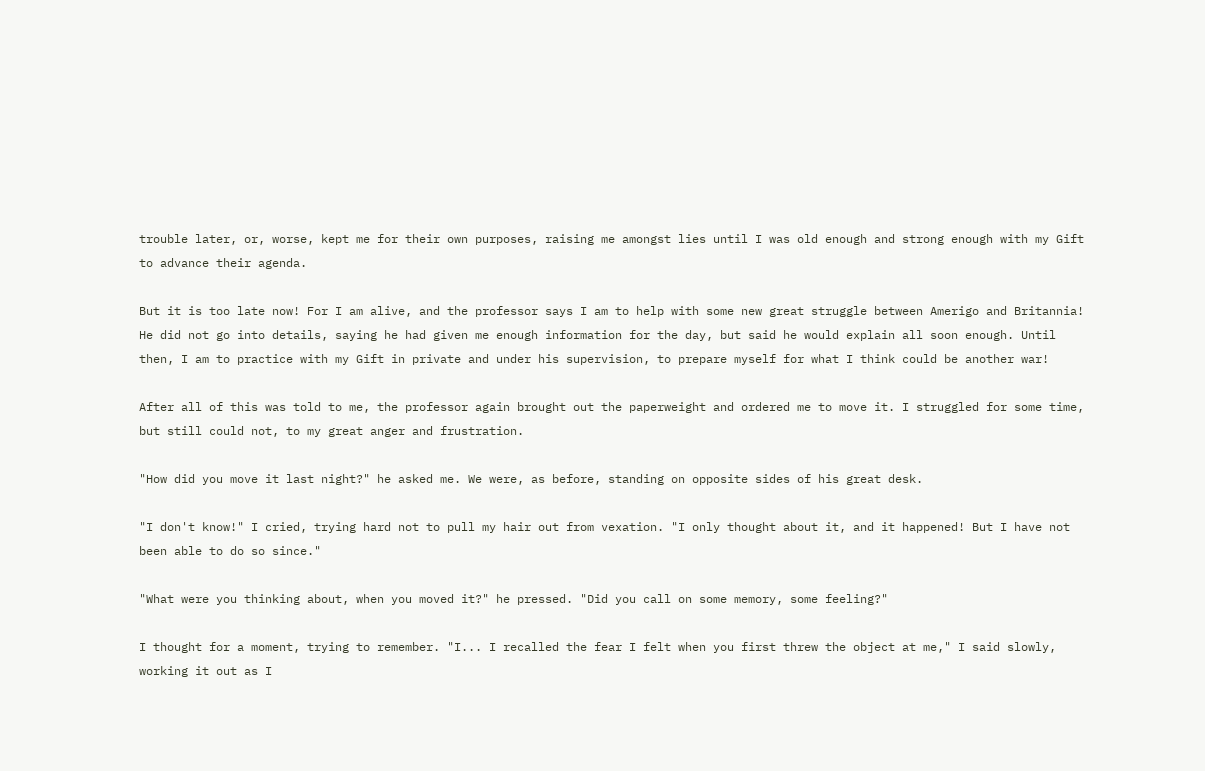trouble later, or, worse, kept me for their own purposes, raising me amongst lies until I was old enough and strong enough with my Gift to advance their agenda.

But it is too late now! For I am alive, and the professor says I am to help with some new great struggle between Amerigo and Britannia! He did not go into details, saying he had given me enough information for the day, but said he would explain all soon enough. Until then, I am to practice with my Gift in private and under his supervision, to prepare myself for what I think could be another war!

After all of this was told to me, the professor again brought out the paperweight and ordered me to move it. I struggled for some time, but still could not, to my great anger and frustration.

"How did you move it last night?" he asked me. We were, as before, standing on opposite sides of his great desk.

"I don't know!" I cried, trying hard not to pull my hair out from vexation. "I only thought about it, and it happened! But I have not been able to do so since."

"What were you thinking about, when you moved it?" he pressed. "Did you call on some memory, some feeling?"

I thought for a moment, trying to remember. "I... I recalled the fear I felt when you first threw the object at me," I said slowly, working it out as I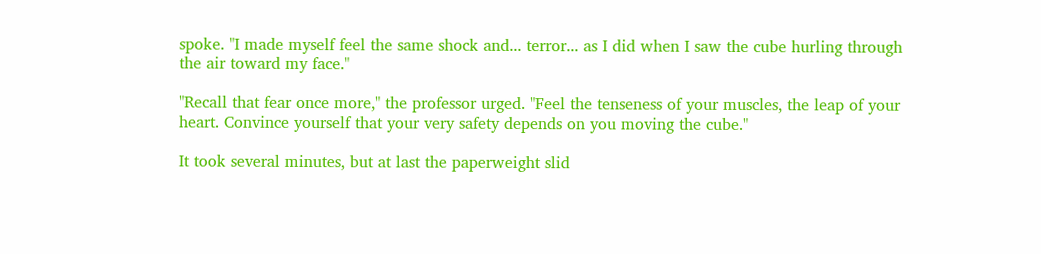spoke. "I made myself feel the same shock and... terror... as I did when I saw the cube hurling through the air toward my face."

"Recall that fear once more," the professor urged. "Feel the tenseness of your muscles, the leap of your heart. Convince yourself that your very safety depends on you moving the cube."

It took several minutes, but at last the paperweight slid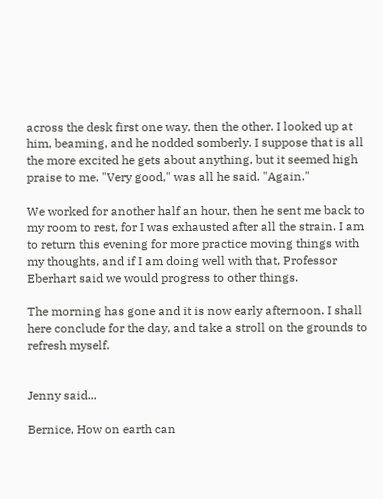across the desk first one way, then the other. I looked up at him, beaming, and he nodded somberly. I suppose that is all the more excited he gets about anything, but it seemed high praise to me. "Very good," was all he said. "Again."

We worked for another half an hour, then he sent me back to my room to rest, for I was exhausted after all the strain. I am to return this evening for more practice moving things with my thoughts, and if I am doing well with that, Professor Eberhart said we would progress to other things.

The morning has gone and it is now early afternoon. I shall here conclude for the day, and take a stroll on the grounds to refresh myself.


Jenny said...

Bernice, How on earth can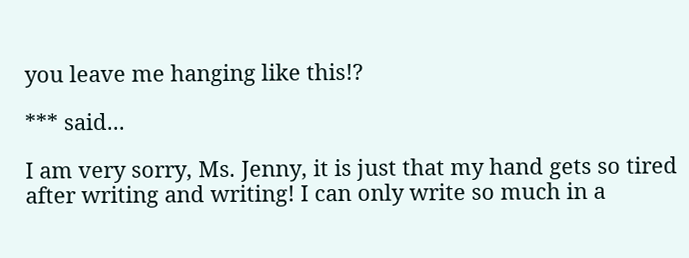you leave me hanging like this!?

*** said...

I am very sorry, Ms. Jenny, it is just that my hand gets so tired after writing and writing! I can only write so much in a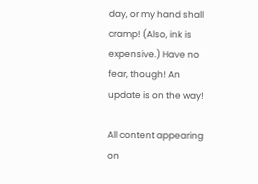day, or my hand shall cramp! (Also, ink is expensive.) Have no fear, though! An update is on the way!

All content appearing on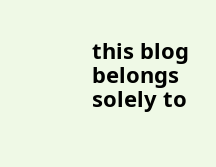this blog belongs solely to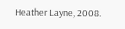Heather Layne, 2008.